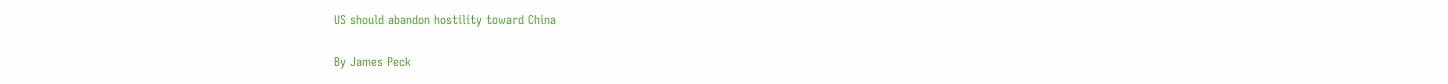US should abandon hostility toward China

By James Peck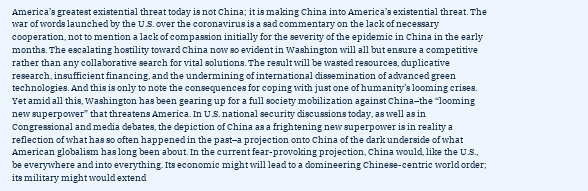America’s greatest existential threat today is not China; it is making China into America’s existential threat. The war of words launched by the U.S. over the coronavirus is a sad commentary on the lack of necessary cooperation, not to mention a lack of compassion initially for the severity of the epidemic in China in the early months. The escalating hostility toward China now so evident in Washington will all but ensure a competitive rather than any collaborative search for vital solutions. The result will be wasted resources, duplicative research, insufficient financing, and the undermining of international dissemination of advanced green technologies. And this is only to note the consequences for coping with just one of humanity’s looming crises.
Yet amid all this, Washington has been gearing up for a full society mobilization against China–the “looming new superpower” that threatens America. In U.S. national security discussions today, as well as in Congressional and media debates, the depiction of China as a frightening new superpower is in reality a reflection of what has so often happened in the past–a projection onto China of the dark underside of what American globalism has long been about. In the current fear-provoking projection, China would, like the U.S., be everywhere and into everything. Its economic might will lead to a domineering Chinese-centric world order; its military might would extend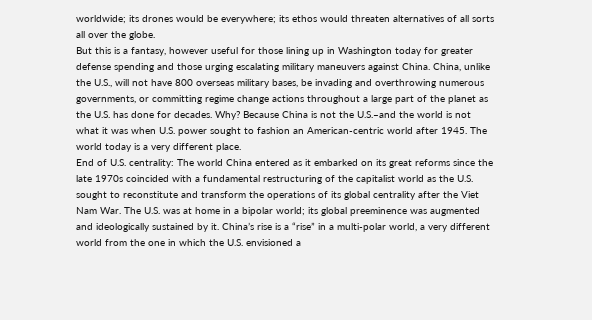worldwide; its drones would be everywhere; its ethos would threaten alternatives of all sorts all over the globe.
But this is a fantasy, however useful for those lining up in Washington today for greater defense spending and those urging escalating military maneuvers against China. China, unlike the U.S., will not have 800 overseas military bases, be invading and overthrowing numerous governments, or committing regime change actions throughout a large part of the planet as the U.S. has done for decades. Why? Because China is not the U.S.–and the world is not what it was when U.S. power sought to fashion an American-centric world after 1945. The world today is a very different place.
End of U.S. centrality: The world China entered as it embarked on its great reforms since the late 1970s coincided with a fundamental restructuring of the capitalist world as the U.S. sought to reconstitute and transform the operations of its global centrality after the Viet Nam War. The U.S. was at home in a bipolar world; its global preeminence was augmented and ideologically sustained by it. China’s rise is a “rise” in a multi-polar world, a very different world from the one in which the U.S. envisioned a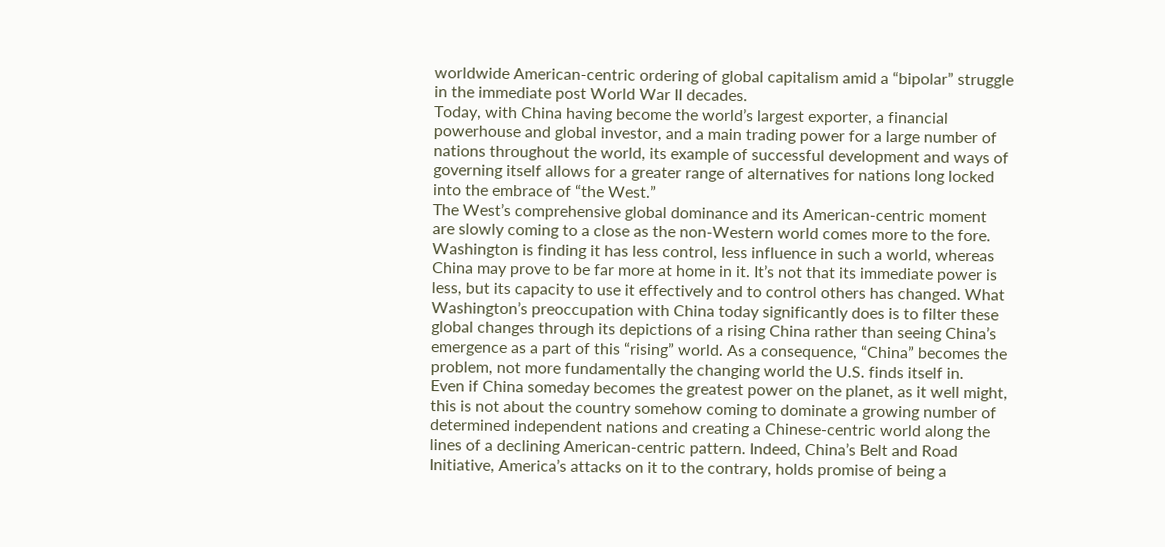worldwide American-centric ordering of global capitalism amid a “bipolar” struggle in the immediate post World War II decades.
Today, with China having become the world’s largest exporter, a financial powerhouse and global investor, and a main trading power for a large number of nations throughout the world, its example of successful development and ways of governing itself allows for a greater range of alternatives for nations long locked into the embrace of “the West.”
The West’s comprehensive global dominance and its American-centric moment are slowly coming to a close as the non-Western world comes more to the fore. Washington is finding it has less control, less influence in such a world, whereas China may prove to be far more at home in it. It’s not that its immediate power is less, but its capacity to use it effectively and to control others has changed. What Washington’s preoccupation with China today significantly does is to filter these global changes through its depictions of a rising China rather than seeing China’s emergence as a part of this “rising” world. As a consequence, “China” becomes the problem, not more fundamentally the changing world the U.S. finds itself in.
Even if China someday becomes the greatest power on the planet, as it well might, this is not about the country somehow coming to dominate a growing number of determined independent nations and creating a Chinese-centric world along the lines of a declining American-centric pattern. Indeed, China’s Belt and Road Initiative, America’s attacks on it to the contrary, holds promise of being a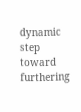dynamic step toward furthering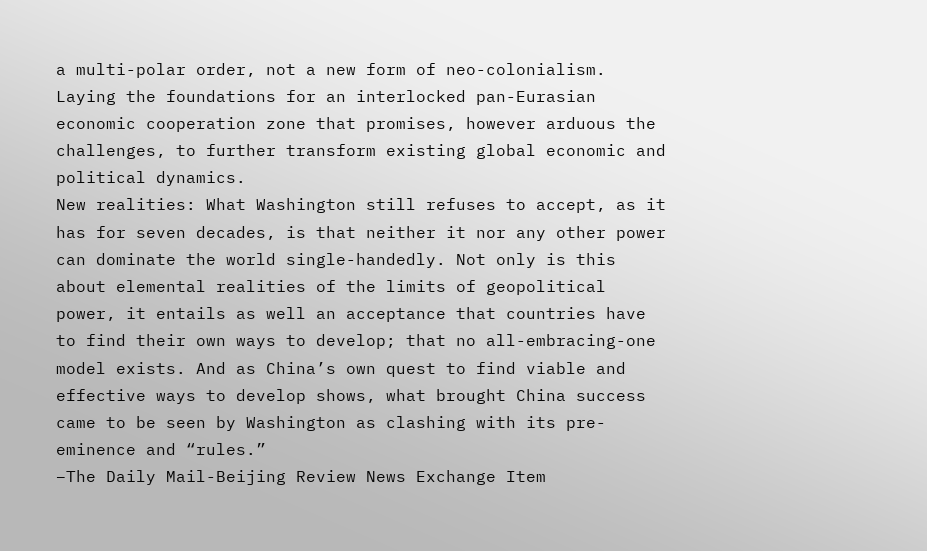a multi-polar order, not a new form of neo-colonialism. Laying the foundations for an interlocked pan-Eurasian economic cooperation zone that promises, however arduous the challenges, to further transform existing global economic and political dynamics.
New realities: What Washington still refuses to accept, as it has for seven decades, is that neither it nor any other power can dominate the world single-handedly. Not only is this about elemental realities of the limits of geopolitical power, it entails as well an acceptance that countries have to find their own ways to develop; that no all-embracing-one model exists. And as China’s own quest to find viable and effective ways to develop shows, what brought China success came to be seen by Washington as clashing with its pre-eminence and “rules.”
–The Daily Mail-Beijing Review News Exchange Item